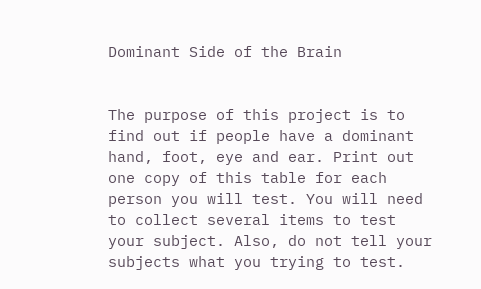Dominant Side of the Brain


The purpose of this project is to find out if people have a dominant hand, foot, eye and ear. Print out one copy of this table for each person you will test. You will need to collect several items to test your subject. Also, do not tell your subjects what you trying to test.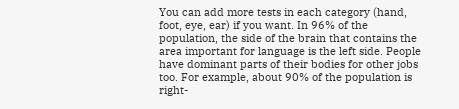You can add more tests in each category (hand, foot, eye, ear) if you want. In 96% of the population, the side of the brain that contains the area important for language is the left side. People have dominant parts of their bodies for other jobs too. For example, about 90% of the population is right-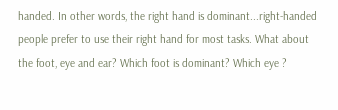handed. In other words, the right hand is dominant...right-handed people prefer to use their right hand for most tasks. What about the foot, eye and ear? Which foot is dominant? Which eye ?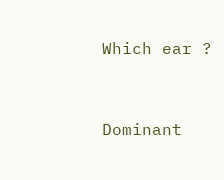Which ear ?


Dominant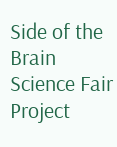Side of the Brain Science Fair Project